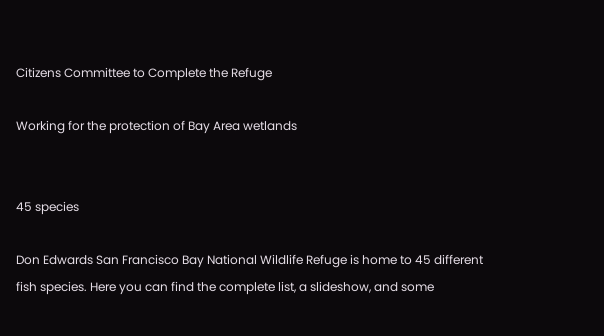Citizens Committee to Complete the Refuge

Working for the protection of Bay Area wetlands


45 species

Don Edwards San Francisco Bay National Wildlife Refuge is home to 45 different fish species. Here you can find the complete list, a slideshow, and some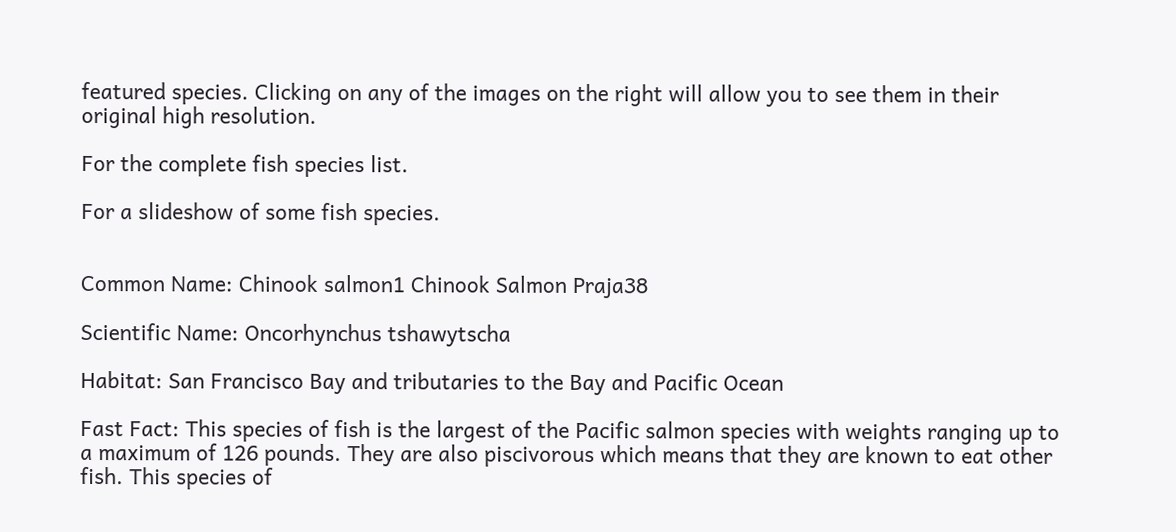featured species. Clicking on any of the images on the right will allow you to see them in their original high resolution.

For the complete fish species list.

For a slideshow of some fish species.


Common Name: Chinook salmon1 Chinook Salmon Praja38

Scientific Name: Oncorhynchus tshawytscha

Habitat: San Francisco Bay and tributaries to the Bay and Pacific Ocean

Fast Fact: This species of fish is the largest of the Pacific salmon species with weights ranging up to a maximum of 126 pounds. They are also piscivorous which means that they are known to eat other fish. This species of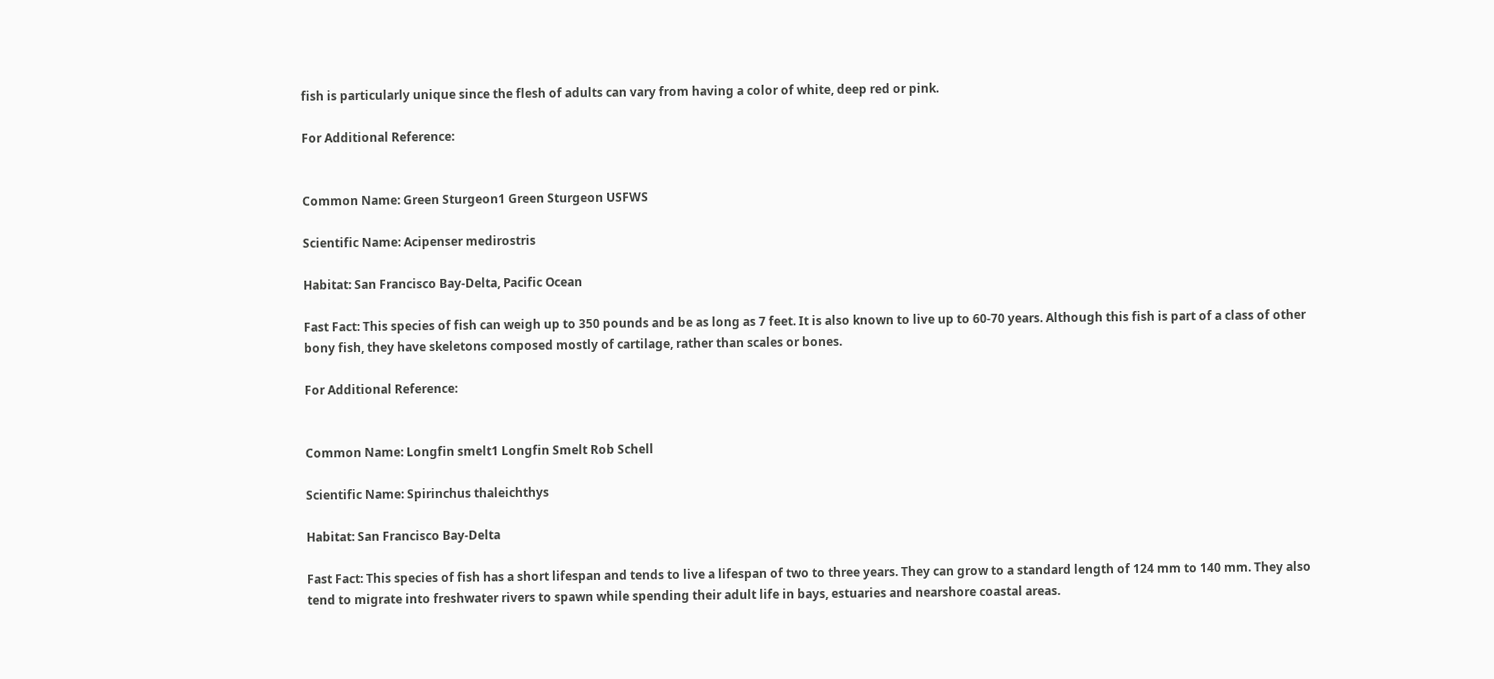fish is particularly unique since the flesh of adults can vary from having a color of white, deep red or pink.

For Additional Reference:


Common Name: Green Sturgeon1 Green Sturgeon USFWS

Scientific Name: Acipenser medirostris

Habitat: San Francisco Bay-Delta, Pacific Ocean

Fast Fact: This species of fish can weigh up to 350 pounds and be as long as 7 feet. It is also known to live up to 60-70 years. Although this fish is part of a class of other bony fish, they have skeletons composed mostly of cartilage, rather than scales or bones.

For Additional Reference:


Common Name: Longfin smelt1 Longfin Smelt Rob Schell

Scientific Name: Spirinchus thaleichthys

Habitat: San Francisco Bay-Delta

Fast Fact: This species of fish has a short lifespan and tends to live a lifespan of two to three years. They can grow to a standard length of 124 mm to 140 mm. They also tend to migrate into freshwater rivers to spawn while spending their adult life in bays, estuaries and nearshore coastal areas.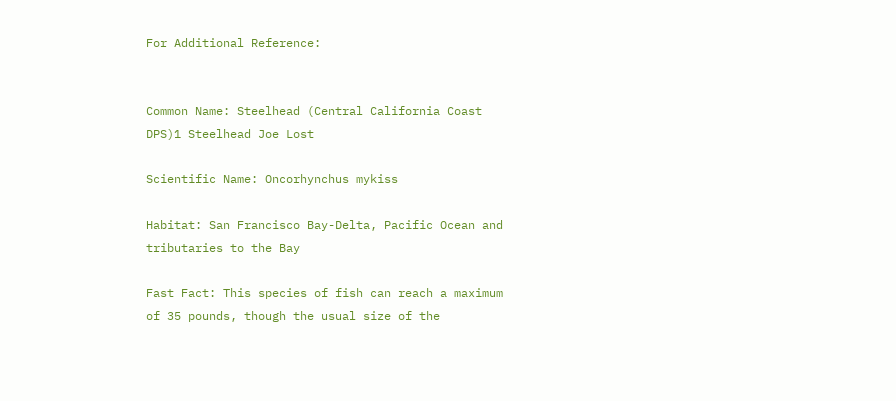For Additional Reference:


Common Name: Steelhead (Central California Coast DPS)1 Steelhead Joe Lost

Scientific Name: Oncorhynchus mykiss

Habitat: San Francisco Bay-Delta, Pacific Ocean and tributaries to the Bay

Fast Fact: This species of fish can reach a maximum of 35 pounds, though the usual size of the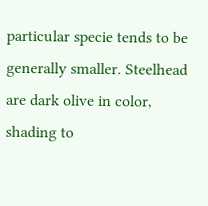particular specie tends to be generally smaller. Steelhead are dark olive in color, shading to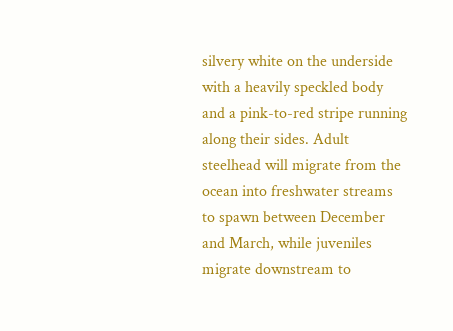silvery white on the underside with a heavily speckled body and a pink-to-red stripe running along their sides. Adult steelhead will migrate from the ocean into freshwater streams to spawn between December and March, while juveniles migrate downstream to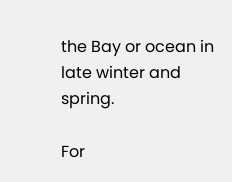the Bay or ocean in late winter and spring.

For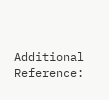Additional Reference: